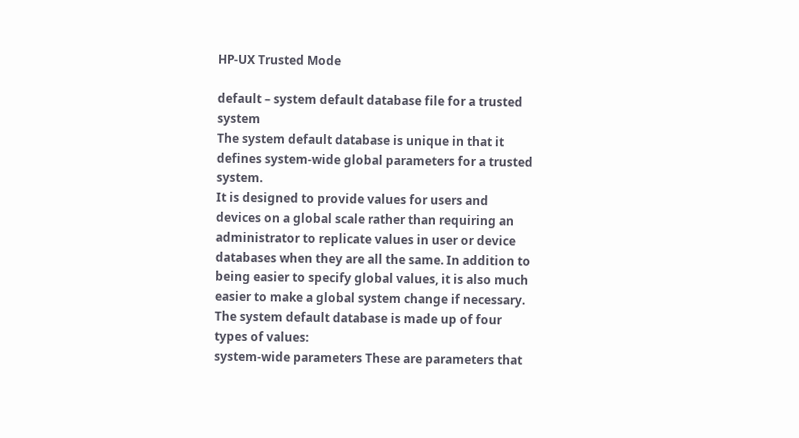HP-UX Trusted Mode

default – system default database file for a trusted system
The system default database is unique in that it defines system-wide global parameters for a trusted system.
It is designed to provide values for users and devices on a global scale rather than requiring an administrator to replicate values in user or device databases when they are all the same. In addition to being easier to specify global values, it is also much easier to make a global system change if necessary.
The system default database is made up of four types of values:
system-wide parameters These are parameters that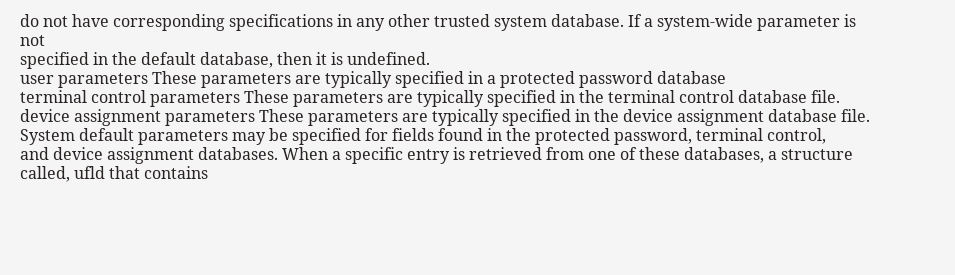do not have corresponding specifications in any other trusted system database. If a system-wide parameter is not
specified in the default database, then it is undefined.
user parameters These parameters are typically specified in a protected password database
terminal control parameters These parameters are typically specified in the terminal control database file.
device assignment parameters These parameters are typically specified in the device assignment database file.
System default parameters may be specified for fields found in the protected password, terminal control,
and device assignment databases. When a specific entry is retrieved from one of these databases, a structure called, ufld that contains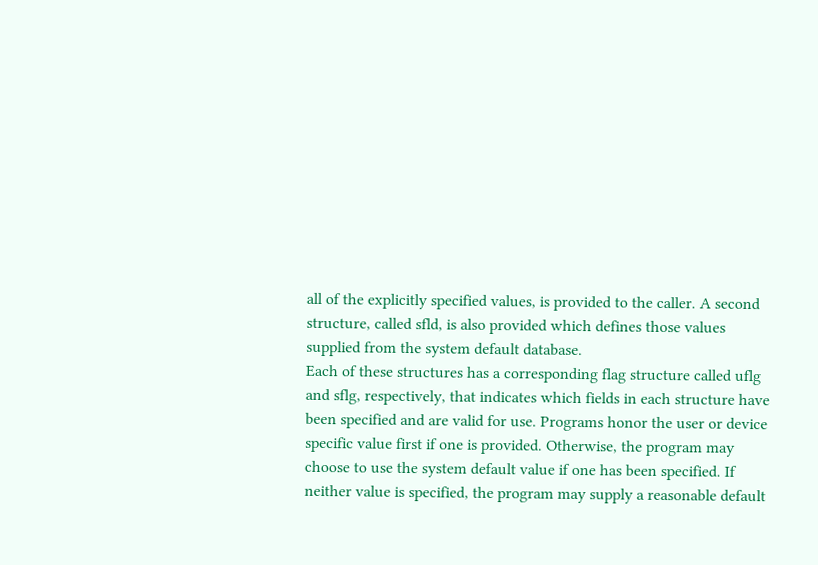all of the explicitly specified values, is provided to the caller. A second structure, called sfld, is also provided which defines those values supplied from the system default database.
Each of these structures has a corresponding flag structure called uflg and sflg, respectively, that indicates which fields in each structure have been specified and are valid for use. Programs honor the user or device specific value first if one is provided. Otherwise, the program may choose to use the system default value if one has been specified. If neither value is specified, the program may supply a reasonable default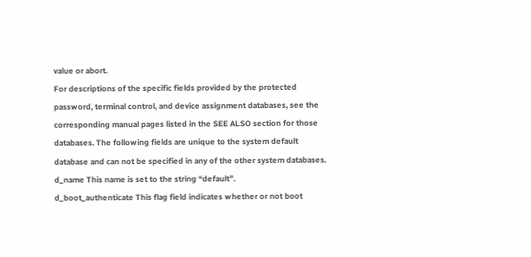value or abort.
For descriptions of the specific fields provided by the protected password, terminal control, and device assignment databases, see the corresponding manual pages listed in the SEE ALSO section for those databases. The following fields are unique to the system default database and can not be specified in any of the other system databases.
d_name This name is set to the string “default”.
d_boot_authenticate This flag field indicates whether or not boot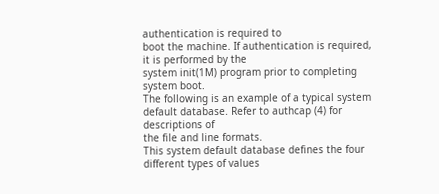authentication is required to
boot the machine. If authentication is required, it is performed by the
system init(1M) program prior to completing system boot.
The following is an example of a typical system default database. Refer to authcap (4) for descriptions of
the file and line formats.
This system default database defines the four different types of values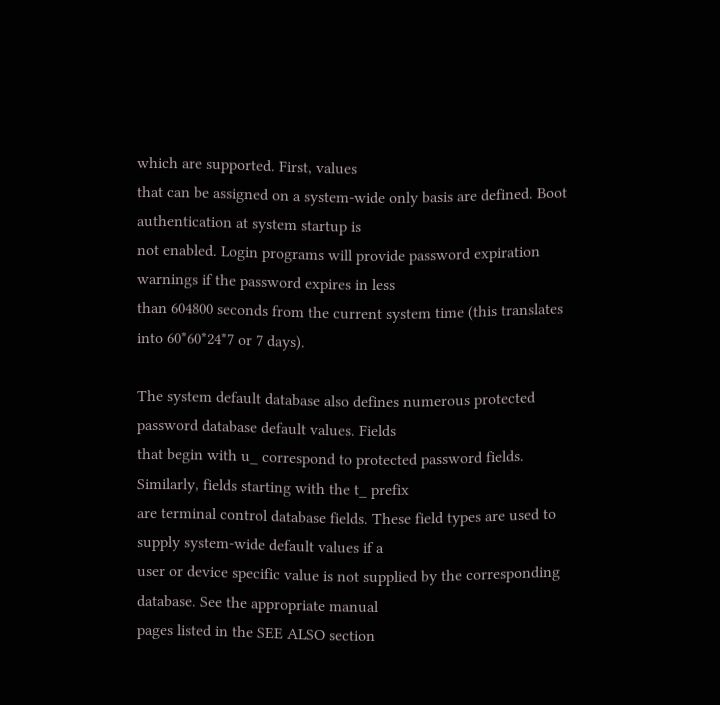which are supported. First, values
that can be assigned on a system-wide only basis are defined. Boot authentication at system startup is
not enabled. Login programs will provide password expiration warnings if the password expires in less
than 604800 seconds from the current system time (this translates into 60*60*24*7 or 7 days).

The system default database also defines numerous protected password database default values. Fields
that begin with u_ correspond to protected password fields. Similarly, fields starting with the t_ prefix
are terminal control database fields. These field types are used to supply system-wide default values if a
user or device specific value is not supplied by the corresponding database. See the appropriate manual
pages listed in the SEE ALSO section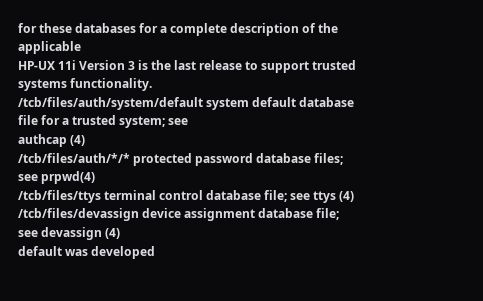for these databases for a complete description of the applicable
HP-UX 11i Version 3 is the last release to support trusted systems functionality.
/tcb/files/auth/system/default system default database file for a trusted system; see
authcap (4)
/tcb/files/auth/*/* protected password database files; see prpwd(4)
/tcb/files/ttys terminal control database file; see ttys (4)
/tcb/files/devassign device assignment database file; see devassign (4)
default was developed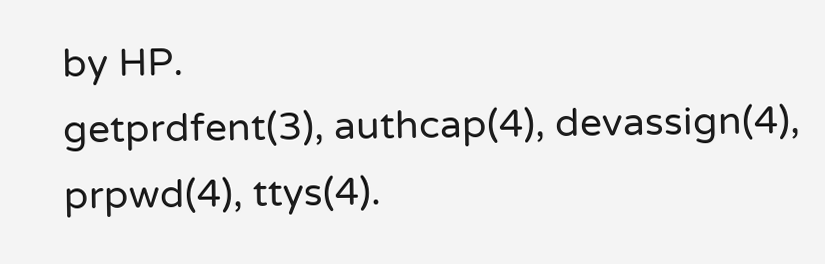by HP.
getprdfent(3), authcap(4), devassign(4), prpwd(4), ttys(4).